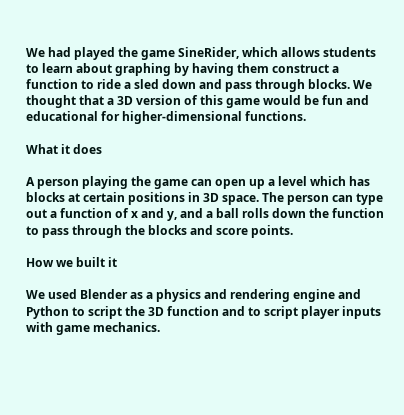We had played the game SineRider, which allows students to learn about graphing by having them construct a function to ride a sled down and pass through blocks. We thought that a 3D version of this game would be fun and educational for higher-dimensional functions.

What it does

A person playing the game can open up a level which has blocks at certain positions in 3D space. The person can type out a function of x and y, and a ball rolls down the function to pass through the blocks and score points.

How we built it

We used Blender as a physics and rendering engine and Python to script the 3D function and to script player inputs with game mechanics.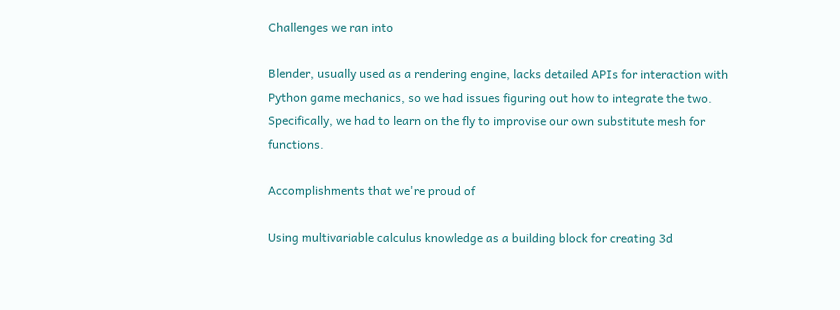Challenges we ran into

Blender, usually used as a rendering engine, lacks detailed APIs for interaction with Python game mechanics, so we had issues figuring out how to integrate the two. Specifically, we had to learn on the fly to improvise our own substitute mesh for functions.

Accomplishments that we're proud of

Using multivariable calculus knowledge as a building block for creating 3d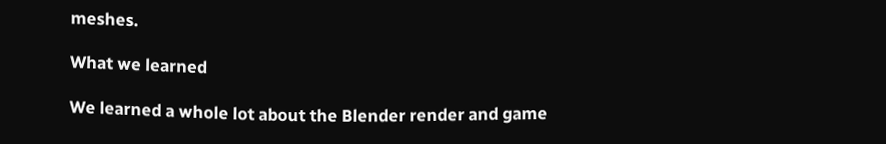meshes.

What we learned

We learned a whole lot about the Blender render and game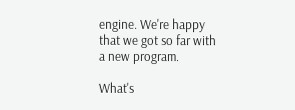engine. We're happy that we got so far with a new program.

What's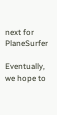next for PlaneSurfer

Eventually, we hope to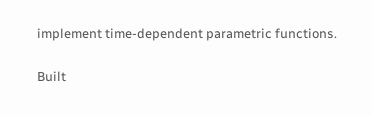implement time-dependent parametric functions.

Built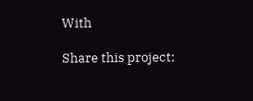With

Share this project: